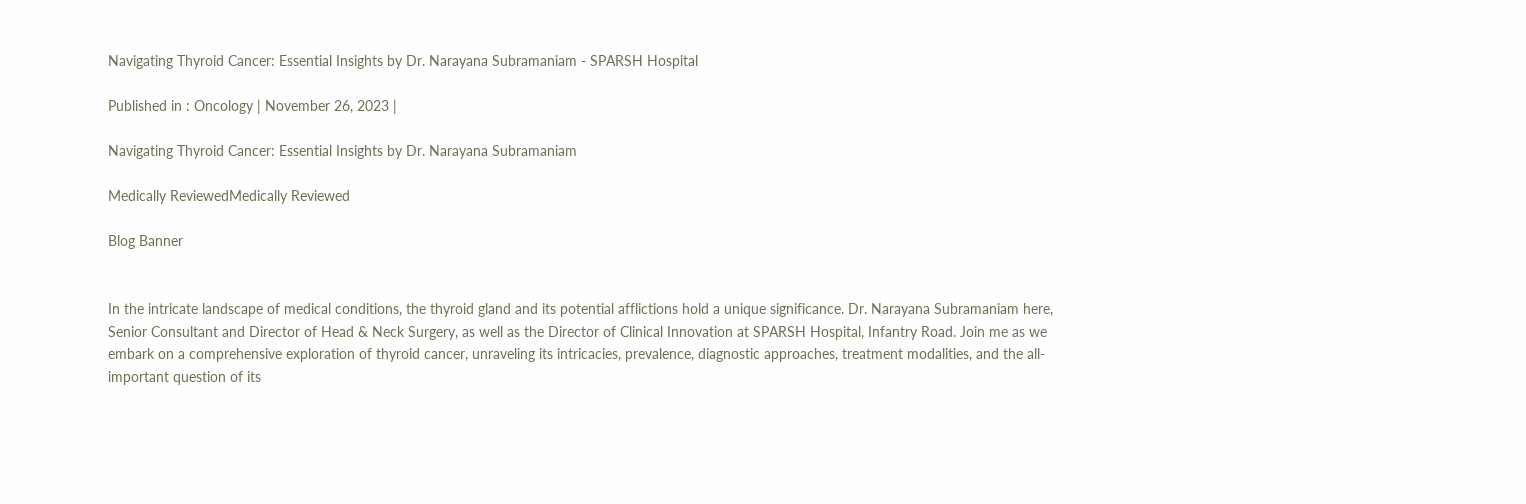Navigating Thyroid Cancer: Essential Insights by Dr. Narayana Subramaniam - SPARSH Hospital

Published in : Oncology | November 26, 2023 |

Navigating Thyroid Cancer: Essential Insights by Dr. Narayana Subramaniam

Medically ReviewedMedically Reviewed

Blog Banner


In the intricate landscape of medical conditions, the thyroid gland and its potential afflictions hold a unique significance. Dr. Narayana Subramaniam here, Senior Consultant and Director of Head & Neck Surgery, as well as the Director of Clinical Innovation at SPARSH Hospital, Infantry Road. Join me as we embark on a comprehensive exploration of thyroid cancer, unraveling its intricacies, prevalence, diagnostic approaches, treatment modalities, and the all-important question of its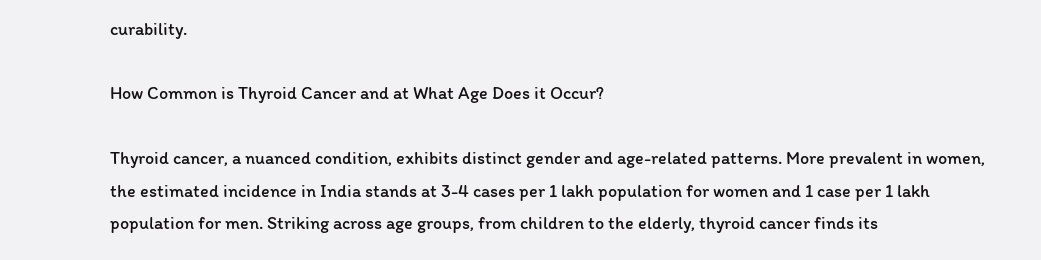curability.

How Common is Thyroid Cancer and at What Age Does it Occur?

Thyroid cancer, a nuanced condition, exhibits distinct gender and age-related patterns. More prevalent in women, the estimated incidence in India stands at 3-4 cases per 1 lakh population for women and 1 case per 1 lakh population for men. Striking across age groups, from children to the elderly, thyroid cancer finds its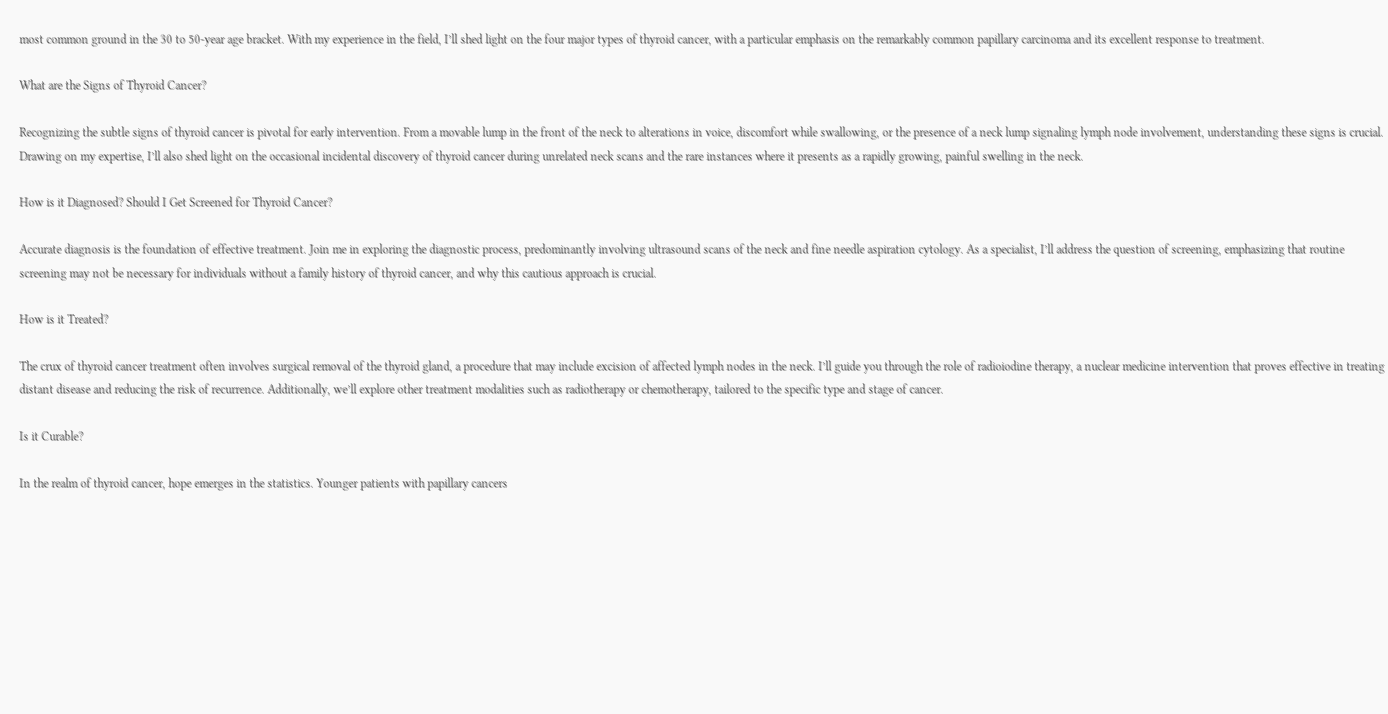most common ground in the 30 to 50-year age bracket. With my experience in the field, I’ll shed light on the four major types of thyroid cancer, with a particular emphasis on the remarkably common papillary carcinoma and its excellent response to treatment.

What are the Signs of Thyroid Cancer?

Recognizing the subtle signs of thyroid cancer is pivotal for early intervention. From a movable lump in the front of the neck to alterations in voice, discomfort while swallowing, or the presence of a neck lump signaling lymph node involvement, understanding these signs is crucial. Drawing on my expertise, I’ll also shed light on the occasional incidental discovery of thyroid cancer during unrelated neck scans and the rare instances where it presents as a rapidly growing, painful swelling in the neck.

How is it Diagnosed? Should I Get Screened for Thyroid Cancer?

Accurate diagnosis is the foundation of effective treatment. Join me in exploring the diagnostic process, predominantly involving ultrasound scans of the neck and fine needle aspiration cytology. As a specialist, I’ll address the question of screening, emphasizing that routine screening may not be necessary for individuals without a family history of thyroid cancer, and why this cautious approach is crucial.

How is it Treated?

The crux of thyroid cancer treatment often involves surgical removal of the thyroid gland, a procedure that may include excision of affected lymph nodes in the neck. I’ll guide you through the role of radioiodine therapy, a nuclear medicine intervention that proves effective in treating distant disease and reducing the risk of recurrence. Additionally, we’ll explore other treatment modalities such as radiotherapy or chemotherapy, tailored to the specific type and stage of cancer.

Is it Curable?

In the realm of thyroid cancer, hope emerges in the statistics. Younger patients with papillary cancers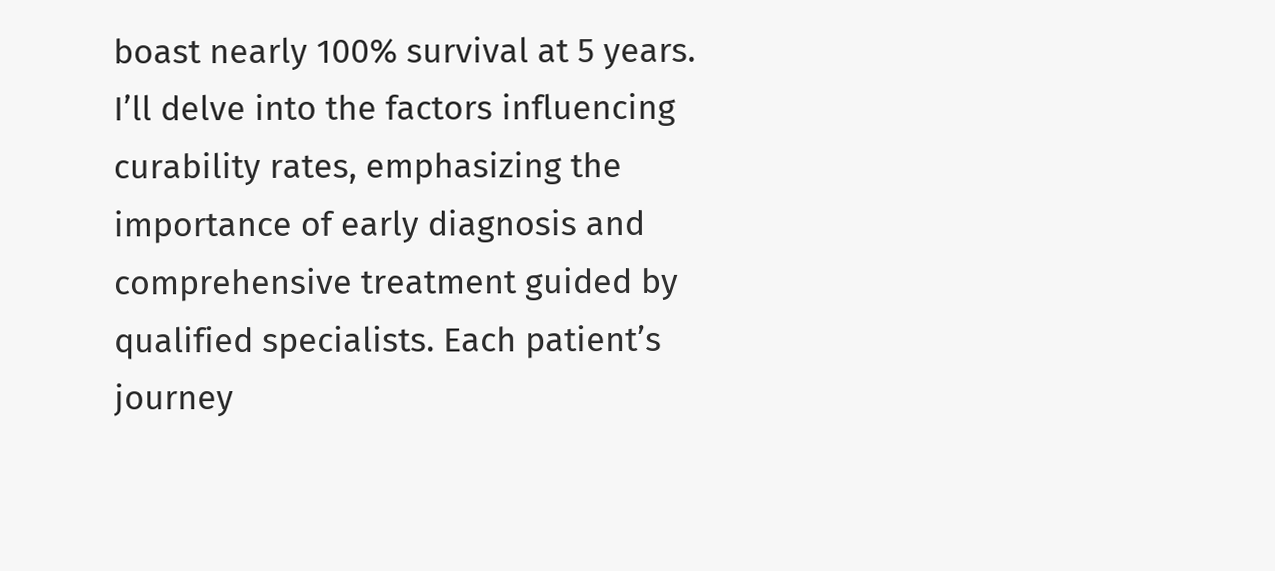boast nearly 100% survival at 5 years. I’ll delve into the factors influencing curability rates, emphasizing the importance of early diagnosis and comprehensive treatment guided by qualified specialists. Each patient’s journey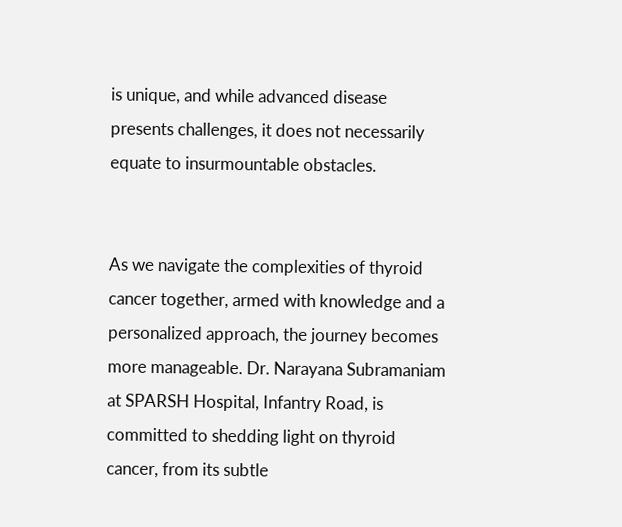is unique, and while advanced disease presents challenges, it does not necessarily equate to insurmountable obstacles.


As we navigate the complexities of thyroid cancer together, armed with knowledge and a personalized approach, the journey becomes more manageable. Dr. Narayana Subramaniam at SPARSH Hospital, Infantry Road, is committed to shedding light on thyroid cancer, from its subtle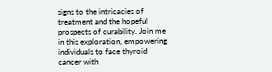signs to the intricacies of treatment and the hopeful prospects of curability. Join me in this exploration, empowering individuals to face thyroid cancer with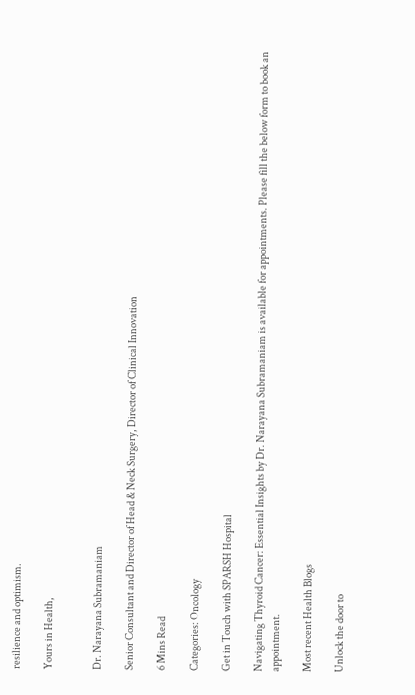resilience and optimism.

Yours in Health,


Dr. Narayana Subramaniam

Senior Consultant and Director of Head & Neck Surgery, Director of Clinical Innovation

6 Mins Read

Categories: Oncology

Get in Touch with SPARSH Hospital

Navigating Thyroid Cancer: Essential Insights by Dr. Narayana Subramaniam is available for appointments. Please fill the below form to book an appointment.

Most recent Health Blogs

Unlock the door to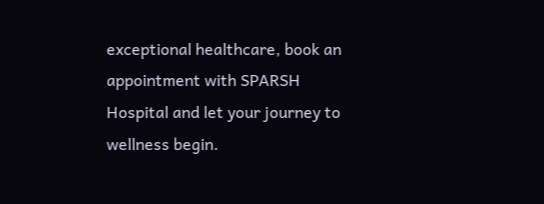exceptional healthcare, book an appointment with SPARSH Hospital and let your journey to wellness begin.